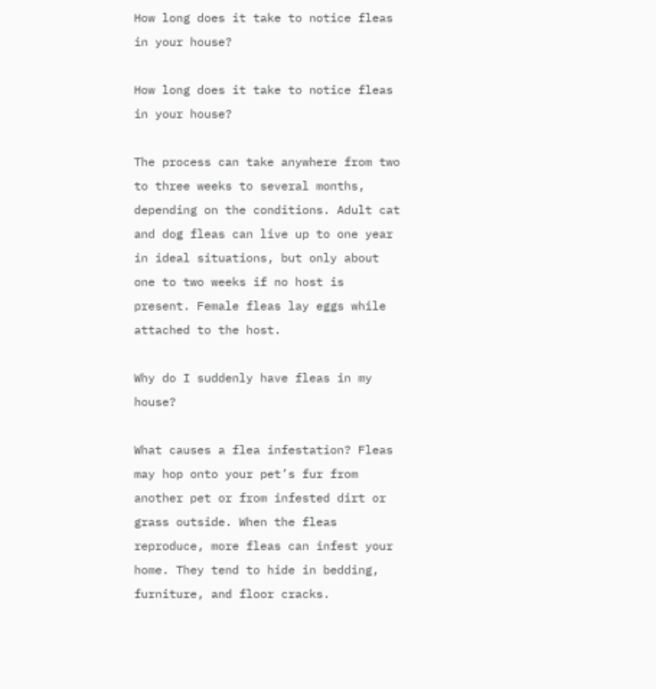How long does it take to notice fleas in your house?

How long does it take to notice fleas in your house?

The process can take anywhere from two to three weeks to several months, depending on the conditions. Adult cat and dog fleas can live up to one year in ideal situations, but only about one to two weeks if no host is present. Female fleas lay eggs while attached to the host.

Why do I suddenly have fleas in my house?

What causes a flea infestation? Fleas may hop onto your pet’s fur from another pet or from infested dirt or grass outside. When the fleas reproduce, more fleas can infest your home. They tend to hide in bedding, furniture, and floor cracks.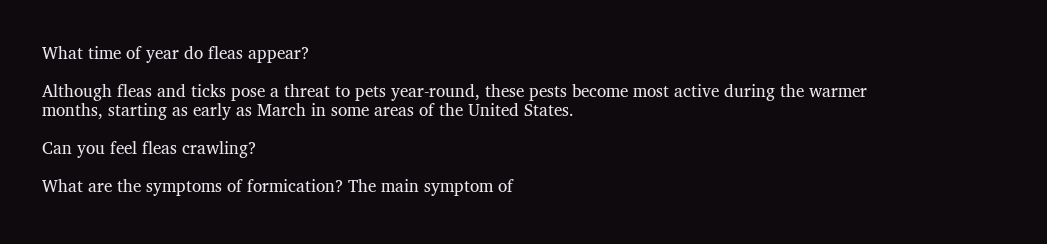What time of year do fleas appear?

Although fleas and ticks pose a threat to pets year-round, these pests become most active during the warmer months, starting as early as March in some areas of the United States.

Can you feel fleas crawling?

What are the symptoms of formication? The main symptom of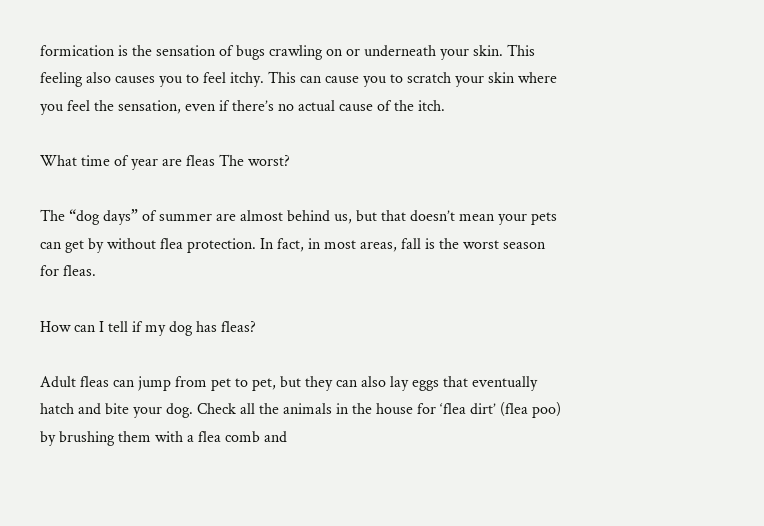formication is the sensation of bugs crawling on or underneath your skin. This feeling also causes you to feel itchy. This can cause you to scratch your skin where you feel the sensation, even if there’s no actual cause of the itch.

What time of year are fleas The worst?

The “dog days” of summer are almost behind us, but that doesn’t mean your pets can get by without flea protection. In fact, in most areas, fall is the worst season for fleas.

How can I tell if my dog has fleas?

Adult fleas can jump from pet to pet, but they can also lay eggs that eventually hatch and bite your dog. Check all the animals in the house for ‘flea dirt’ (flea poo) by brushing them with a flea comb and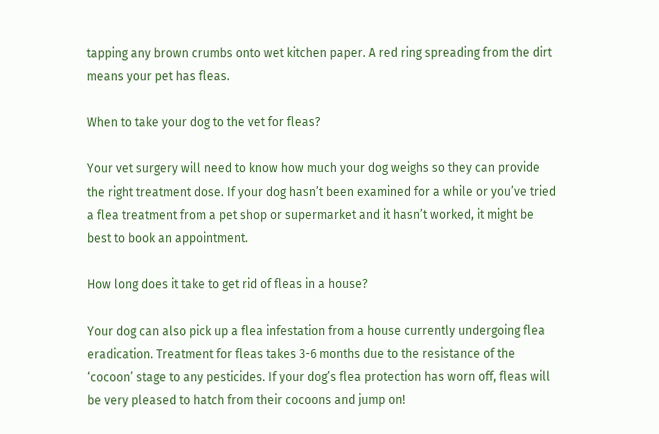tapping any brown crumbs onto wet kitchen paper. A red ring spreading from the dirt means your pet has fleas.

When to take your dog to the vet for fleas?

Your vet surgery will need to know how much your dog weighs so they can provide the right treatment dose. If your dog hasn’t been examined for a while or you’ve tried a flea treatment from a pet shop or supermarket and it hasn’t worked, it might be best to book an appointment.

How long does it take to get rid of fleas in a house?

Your dog can also pick up a flea infestation from a house currently undergoing flea eradication. Treatment for fleas takes 3-6 months due to the resistance of the ‘cocoon’ stage to any pesticides. If your dog’s flea protection has worn off, fleas will be very pleased to hatch from their cocoons and jump on!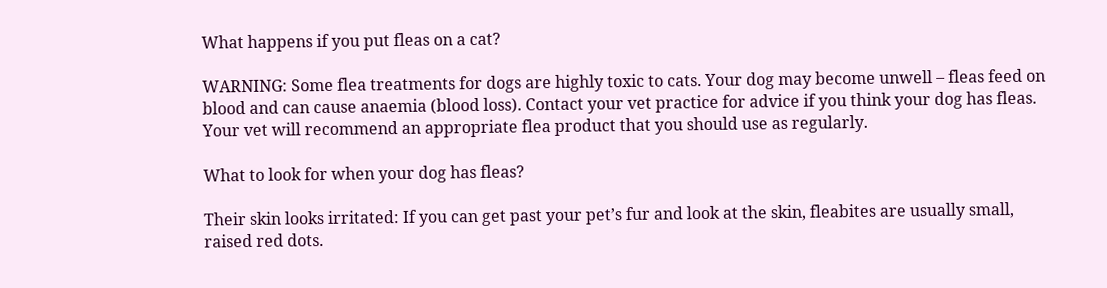What happens if you put fleas on a cat?

WARNING: Some flea treatments for dogs are highly toxic to cats. Your dog may become unwell – fleas feed on blood and can cause anaemia (blood loss). Contact your vet practice for advice if you think your dog has fleas. Your vet will recommend an appropriate flea product that you should use as regularly.

What to look for when your dog has fleas?

Their skin looks irritated: If you can get past your pet’s fur and look at the skin, fleabites are usually small, raised red dots.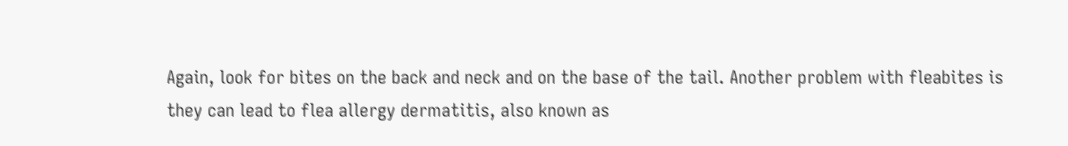Again, look for bites on the back and neck and on the base of the tail. Another problem with fleabites is they can lead to flea allergy dermatitis, also known as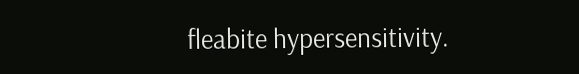fleabite hypersensitivity.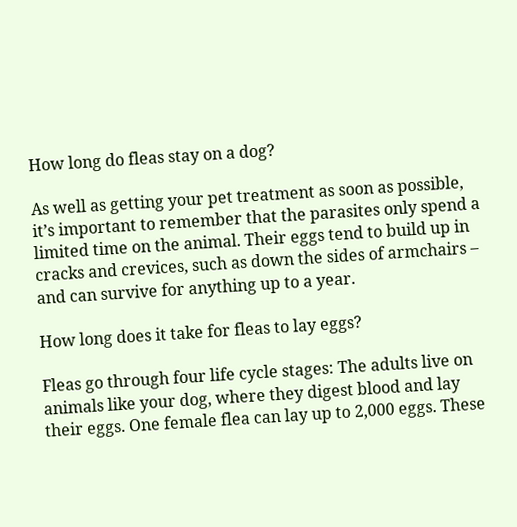How long do fleas stay on a dog?

As well as getting your pet treatment as soon as possible, it’s important to remember that the parasites only spend a limited time on the animal. Their eggs tend to build up in cracks and crevices, such as down the sides of armchairs – and can survive for anything up to a year.

How long does it take for fleas to lay eggs?

Fleas go through four life cycle stages: The adults live on animals like your dog, where they digest blood and lay their eggs. One female flea can lay up to 2,000 eggs. These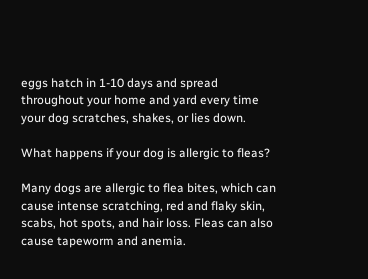eggs hatch in 1-10 days and spread throughout your home and yard every time your dog scratches, shakes, or lies down.

What happens if your dog is allergic to fleas?

Many dogs are allergic to flea bites, which can cause intense scratching, red and flaky skin, scabs, hot spots, and hair loss. Fleas can also cause tapeworm and anemia.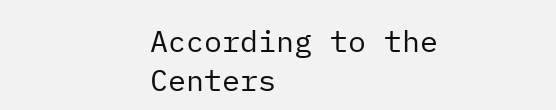According to the Centers